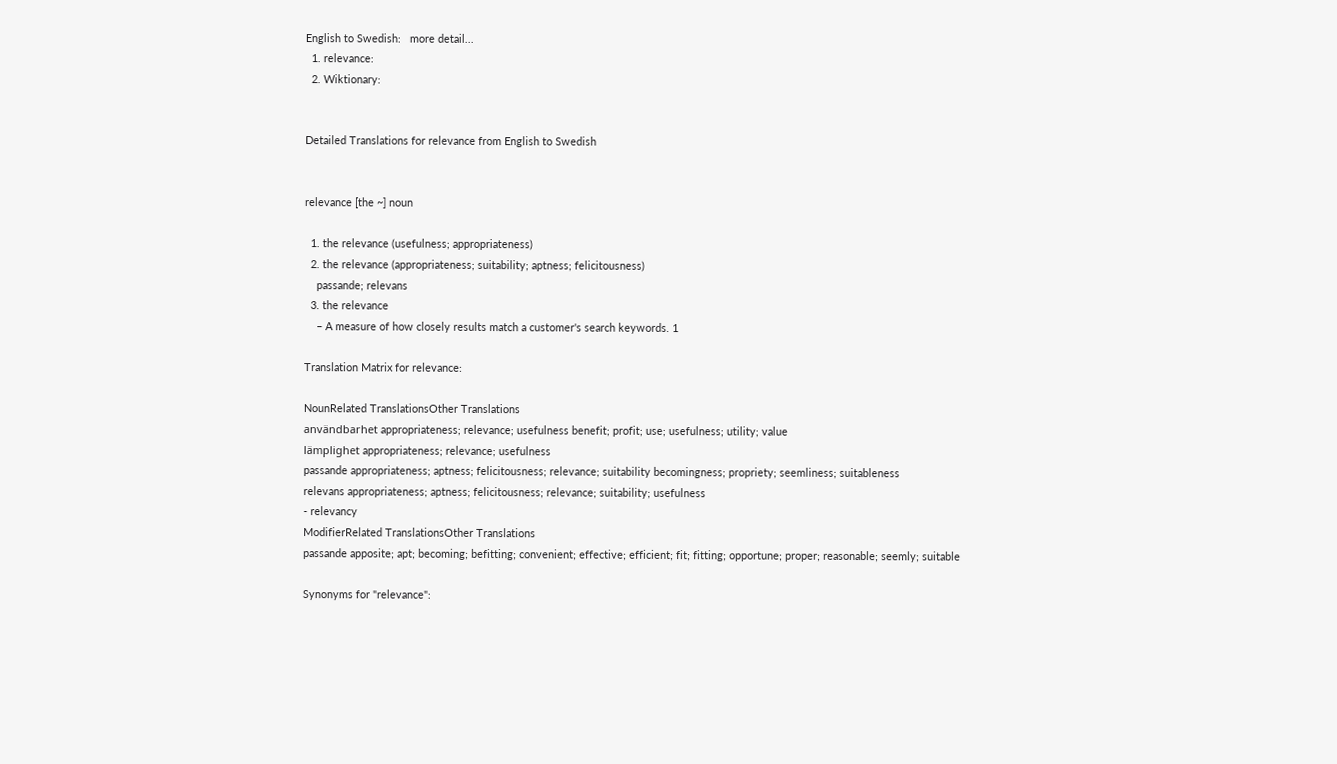English to Swedish:   more detail...
  1. relevance:
  2. Wiktionary:


Detailed Translations for relevance from English to Swedish


relevance [the ~] noun

  1. the relevance (usefulness; appropriateness)
  2. the relevance (appropriateness; suitability; aptness; felicitousness)
    passande; relevans
  3. the relevance
    – A measure of how closely results match a customer's search keywords. 1

Translation Matrix for relevance:

NounRelated TranslationsOther Translations
användbarhet appropriateness; relevance; usefulness benefit; profit; use; usefulness; utility; value
lämplighet appropriateness; relevance; usefulness
passande appropriateness; aptness; felicitousness; relevance; suitability becomingness; propriety; seemliness; suitableness
relevans appropriateness; aptness; felicitousness; relevance; suitability; usefulness
- relevancy
ModifierRelated TranslationsOther Translations
passande apposite; apt; becoming; befitting; convenient; effective; efficient; fit; fitting; opportune; proper; reasonable; seemly; suitable

Synonyms for "relevance":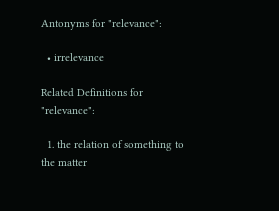Antonyms for "relevance":

  • irrelevance

Related Definitions for "relevance":

  1. the relation of something to the matter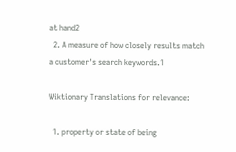at hand2
  2. A measure of how closely results match a customer's search keywords.1

Wiktionary Translations for relevance:

  1. property or state of being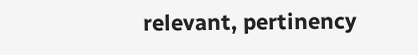relevant, pertinency